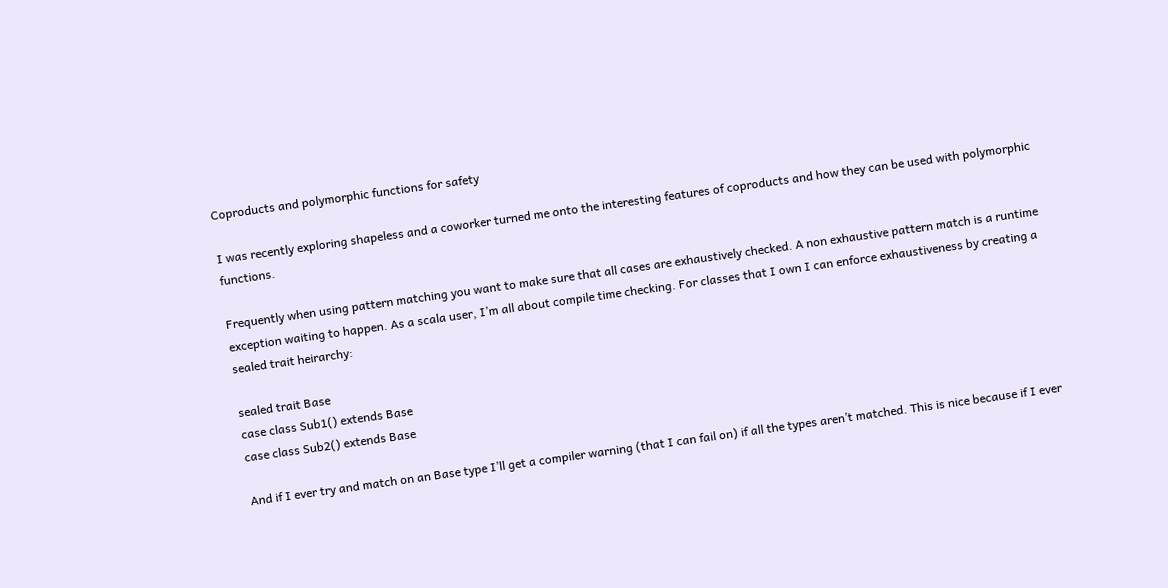Coproducts and polymorphic functions for safety

I was recently exploring shapeless and a coworker turned me onto the interesting features of coproducts and how they can be used with polymorphic functions.

Frequently when using pattern matching you want to make sure that all cases are exhaustively checked. A non exhaustive pattern match is a runtime exception waiting to happen. As a scala user, I’m all about compile time checking. For classes that I own I can enforce exhaustiveness by creating a sealed trait heirarchy:

sealed trait Base
case class Sub1() extends Base
case class Sub2() extends Base

And if I ever try and match on an Base type I’ll get a compiler warning (that I can fail on) if all the types aren’t matched. This is nice because if I ever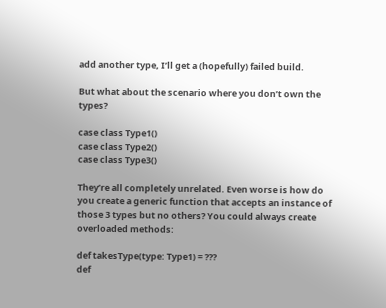add another type, I’ll get a (hopefully) failed build.

But what about the scenario where you don’t own the types?

case class Type1()
case class Type2()
case class Type3()

They’re all completely unrelated. Even worse is how do you create a generic function that accepts an instance of those 3 types but no others? You could always create overloaded methods:

def takesType(type: Type1) = ???
def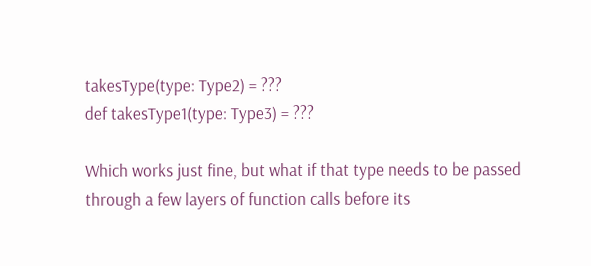takesType(type: Type2) = ???
def takesType1(type: Type3) = ???

Which works just fine, but what if that type needs to be passed through a few layers of function calls before its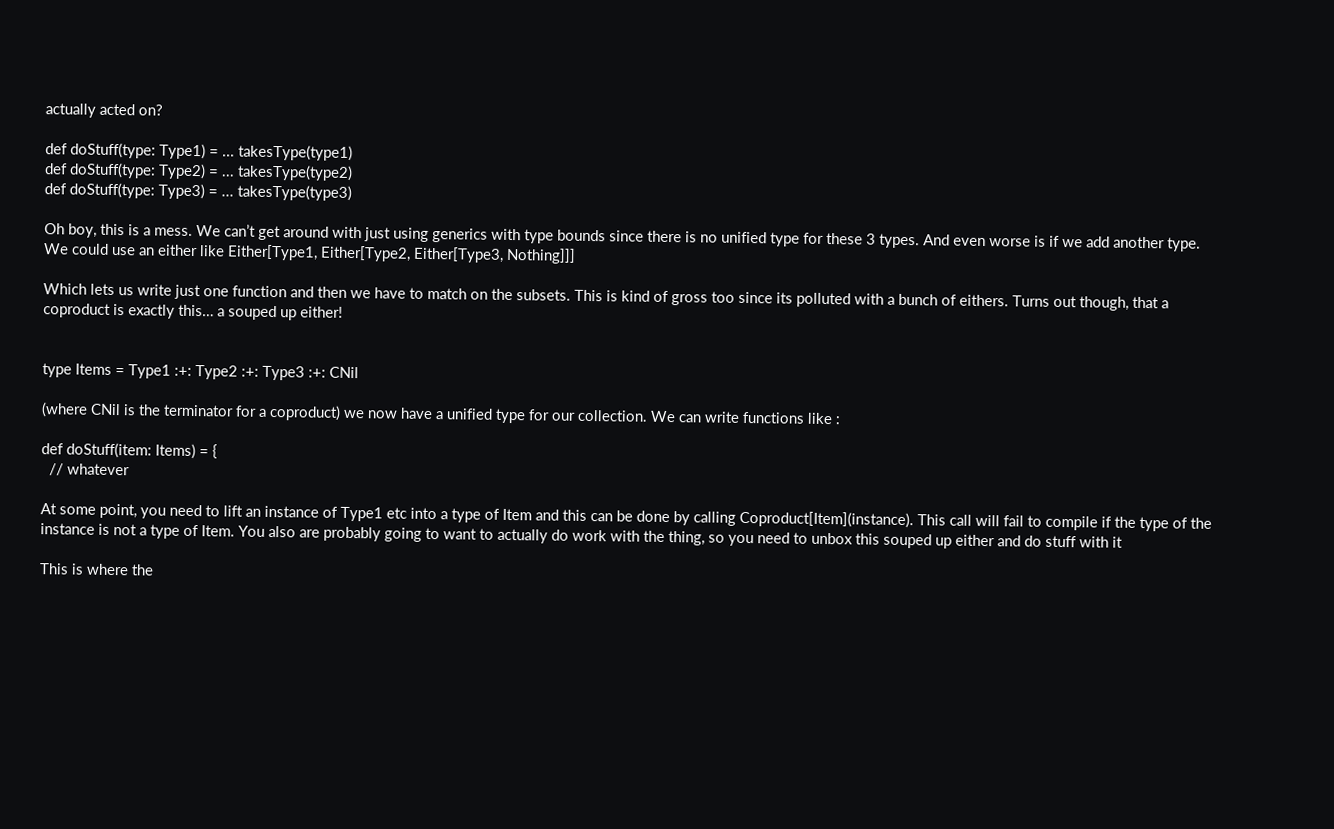actually acted on?

def doStuff(type: Type1) = ... takesType(type1)
def doStuff(type: Type2) = ... takesType(type2)
def doStuff(type: Type3) = ... takesType(type3)

Oh boy, this is a mess. We can’t get around with just using generics with type bounds since there is no unified type for these 3 types. And even worse is if we add another type. We could use an either like Either[Type1, Either[Type2, Either[Type3, Nothing]]]

Which lets us write just one function and then we have to match on the subsets. This is kind of gross too since its polluted with a bunch of eithers. Turns out though, that a coproduct is exactly this… a souped up either!


type Items = Type1 :+: Type2 :+: Type3 :+: CNil

(where CNil is the terminator for a coproduct) we now have a unified type for our collection. We can write functions like :

def doStuff(item: Items) = {
  // whatever

At some point, you need to lift an instance of Type1 etc into a type of Item and this can be done by calling Coproduct[Item](instance). This call will fail to compile if the type of the instance is not a type of Item. You also are probably going to want to actually do work with the thing, so you need to unbox this souped up either and do stuff with it

This is where the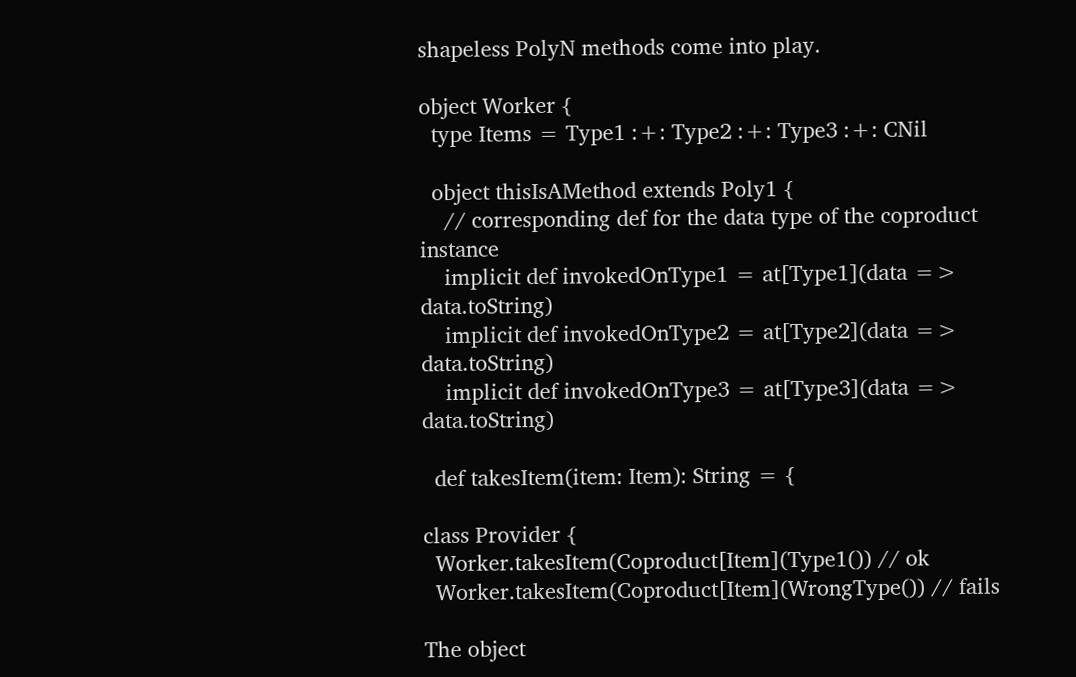shapeless PolyN methods come into play.

object Worker {
  type Items = Type1 :+: Type2 :+: Type3 :+: CNil

  object thisIsAMethod extends Poly1 {
    // corresponding def for the data type of the coproduct instance
    implicit def invokedOnType1 = at[Type1](data => data.toString)
    implicit def invokedOnType2 = at[Type2](data => data.toString)
    implicit def invokedOnType3 = at[Type3](data => data.toString)

  def takesItem(item: Item): String = {

class Provider {
  Worker.takesItem(Coproduct[Item](Type1()) // ok
  Worker.takesItem(Coproduct[Item](WrongType()) // fails

The object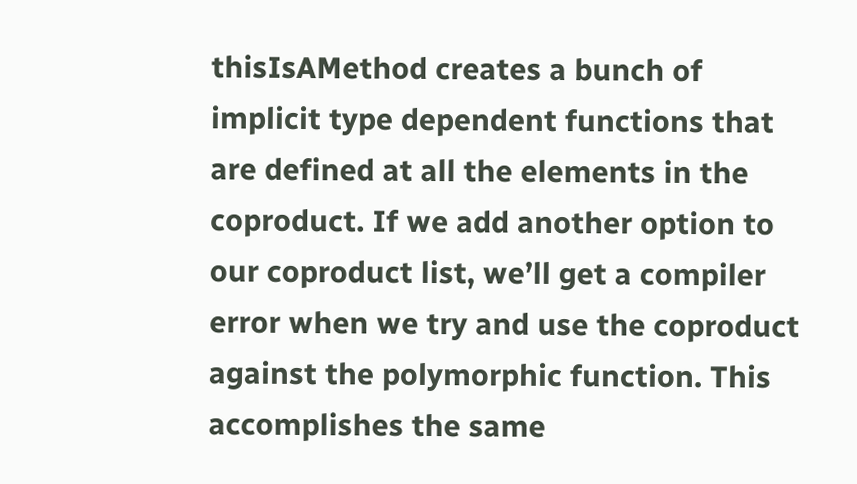thisIsAMethod creates a bunch of implicit type dependent functions that are defined at all the elements in the coproduct. If we add another option to our coproduct list, we’ll get a compiler error when we try and use the coproduct against the polymorphic function. This accomplishes the same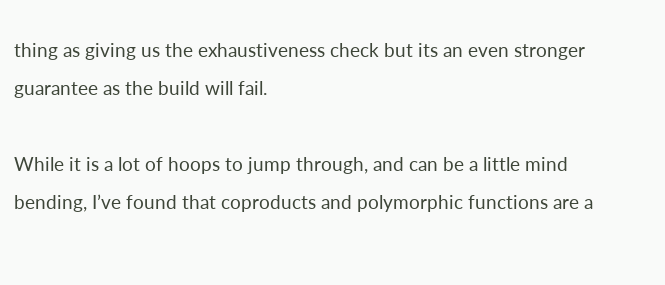thing as giving us the exhaustiveness check but its an even stronger guarantee as the build will fail.

While it is a lot of hoops to jump through, and can be a little mind bending, I’ve found that coproducts and polymorphic functions are a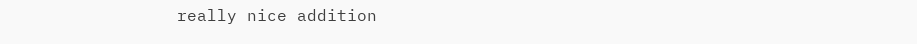really nice addition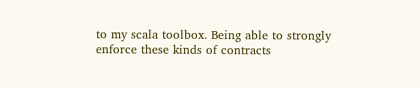to my scala toolbox. Being able to strongly enforce these kinds of contracts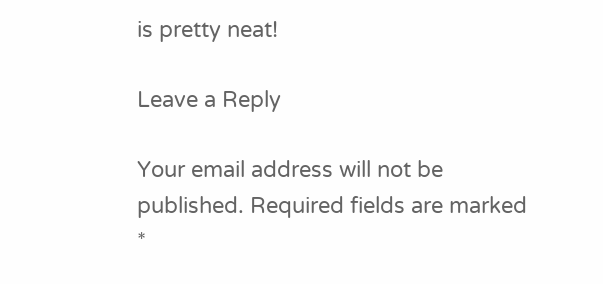is pretty neat!

Leave a Reply

Your email address will not be published. Required fields are marked *